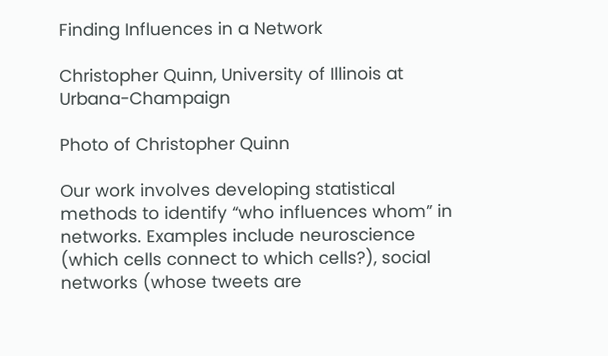Finding Influences in a Network

Christopher Quinn, University of Illinois at Urbana-Champaign

Photo of Christopher Quinn

Our work involves developing statistical methods to identify “who influences whom” in networks. Examples include neuroscience (which cells connect to which cells?), social networks (whose tweets are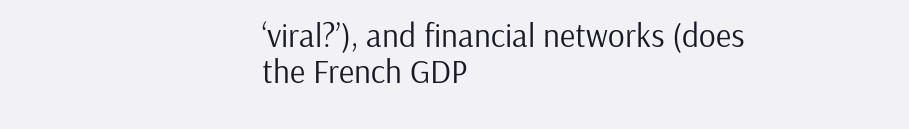‘viral?’), and financial networks (does the French GDP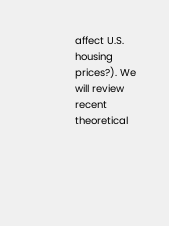affect U.S. housing prices?). We will review recent theoretical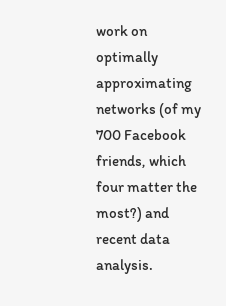work on optimally approximating networks (of my 700 Facebook friends, which four matter the most?) and recent data analysis.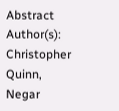Abstract Author(s): Christopher Quinn, Negar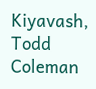Kiyavash, Todd Coleman